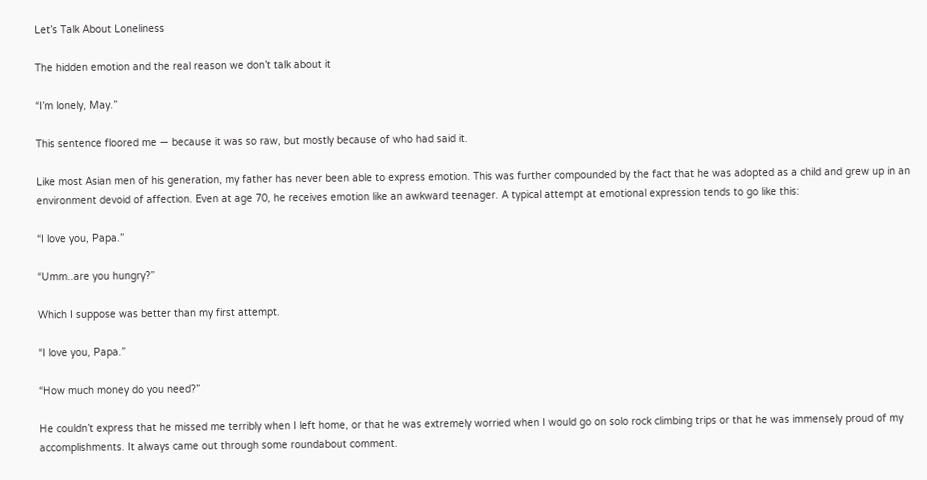Let’s Talk About Loneliness

The hidden emotion and the real reason we don’t talk about it

“I’m lonely, May.”

This sentence floored me — because it was so raw, but mostly because of who had said it.

Like most Asian men of his generation, my father has never been able to express emotion. This was further compounded by the fact that he was adopted as a child and grew up in an environment devoid of affection. Even at age 70, he receives emotion like an awkward teenager. A typical attempt at emotional expression tends to go like this:

“I love you, Papa.”

“Umm..are you hungry?”

Which I suppose was better than my first attempt.

“I love you, Papa.”

“How much money do you need?”

He couldn’t express that he missed me terribly when I left home, or that he was extremely worried when I would go on solo rock climbing trips or that he was immensely proud of my accomplishments. It always came out through some roundabout comment.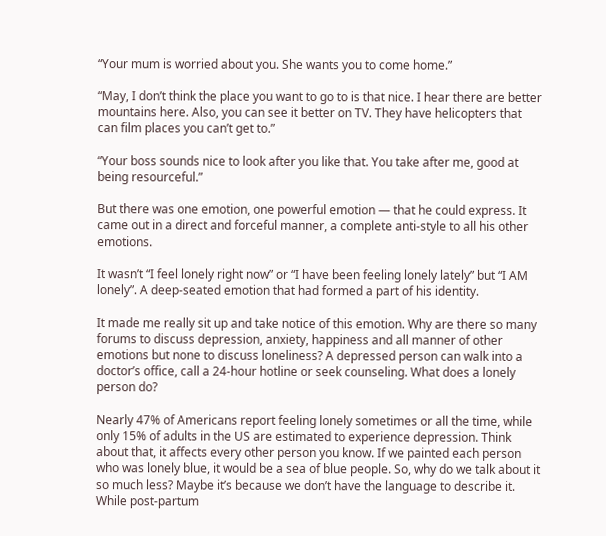“Your mum is worried about you. She wants you to come home.”

“May, I don’t think the place you want to go to is that nice. I hear there are better mountains here. Also, you can see it better on TV. They have helicopters that can film places you can’t get to.”

“Your boss sounds nice to look after you like that. You take after me, good at being resourceful.”

But there was one emotion, one powerful emotion — that he could express. It came out in a direct and forceful manner, a complete anti-style to all his other emotions.

It wasn’t “I feel lonely right now” or “I have been feeling lonely lately” but “I AM lonely”. A deep-seated emotion that had formed a part of his identity.

It made me really sit up and take notice of this emotion. Why are there so many forums to discuss depression, anxiety, happiness and all manner of other emotions but none to discuss loneliness? A depressed person can walk into a doctor’s office, call a 24-hour hotline or seek counseling. What does a lonely person do?

Nearly 47% of Americans report feeling lonely sometimes or all the time, while only 15% of adults in the US are estimated to experience depression. Think about that, it affects every other person you know. If we painted each person who was lonely blue, it would be a sea of blue people. So, why do we talk about it so much less? Maybe it’s because we don’t have the language to describe it. While post-partum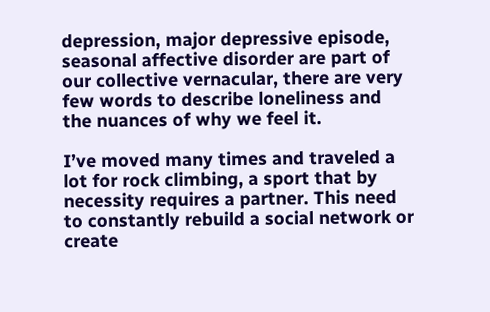depression, major depressive episode, seasonal affective disorder are part of our collective vernacular, there are very few words to describe loneliness and the nuances of why we feel it.

I’ve moved many times and traveled a lot for rock climbing, a sport that by necessity requires a partner. This need to constantly rebuild a social network or create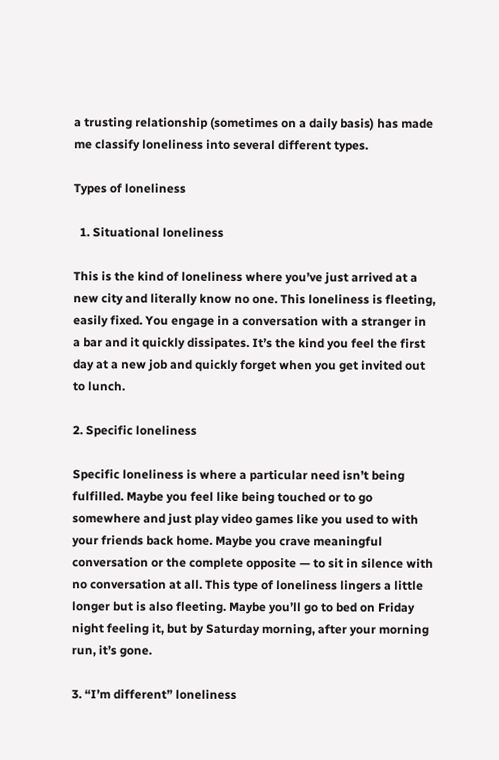a trusting relationship (sometimes on a daily basis) has made me classify loneliness into several different types.

Types of loneliness

  1. Situational loneliness

This is the kind of loneliness where you’ve just arrived at a new city and literally know no one. This loneliness is fleeting, easily fixed. You engage in a conversation with a stranger in a bar and it quickly dissipates. It’s the kind you feel the first day at a new job and quickly forget when you get invited out to lunch.

2. Specific loneliness

Specific loneliness is where a particular need isn’t being fulfilled. Maybe you feel like being touched or to go somewhere and just play video games like you used to with your friends back home. Maybe you crave meaningful conversation or the complete opposite — to sit in silence with no conversation at all. This type of loneliness lingers a little longer but is also fleeting. Maybe you’ll go to bed on Friday night feeling it, but by Saturday morning, after your morning run, it’s gone.

3. “I’m different” loneliness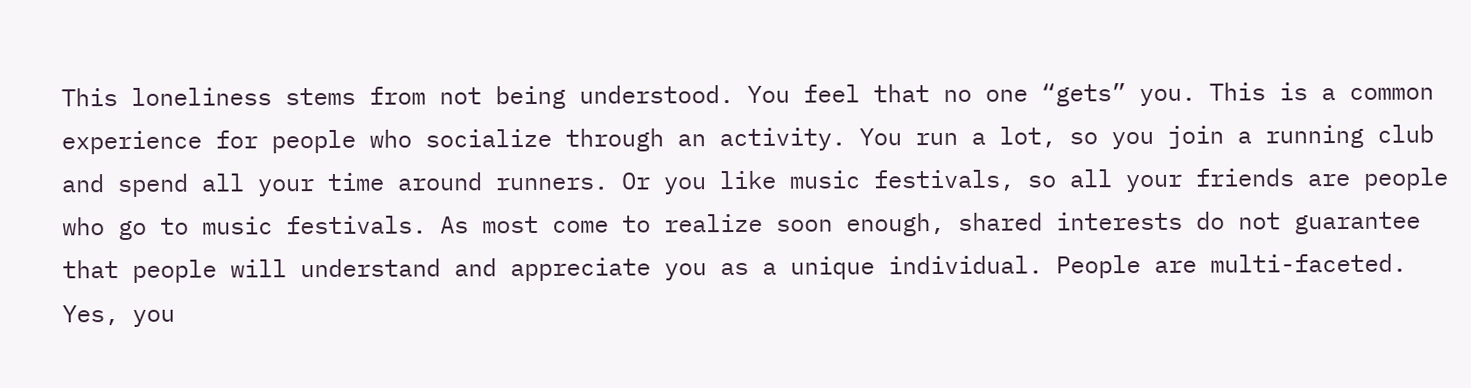This loneliness stems from not being understood. You feel that no one “gets” you. This is a common experience for people who socialize through an activity. You run a lot, so you join a running club and spend all your time around runners. Or you like music festivals, so all your friends are people who go to music festivals. As most come to realize soon enough, shared interests do not guarantee that people will understand and appreciate you as a unique individual. People are multi-faceted. Yes, you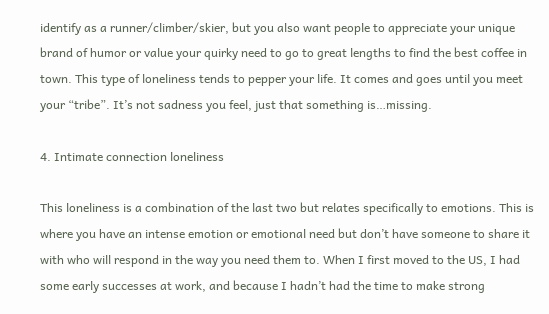identify as a runner/climber/skier, but you also want people to appreciate your unique brand of humor or value your quirky need to go to great lengths to find the best coffee in town. This type of loneliness tends to pepper your life. It comes and goes until you meet your “tribe”. It’s not sadness you feel, just that something is…missing.

4. Intimate connection loneliness

This loneliness is a combination of the last two but relates specifically to emotions. This is where you have an intense emotion or emotional need but don’t have someone to share it with who will respond in the way you need them to. When I first moved to the US, I had some early successes at work, and because I hadn’t had the time to make strong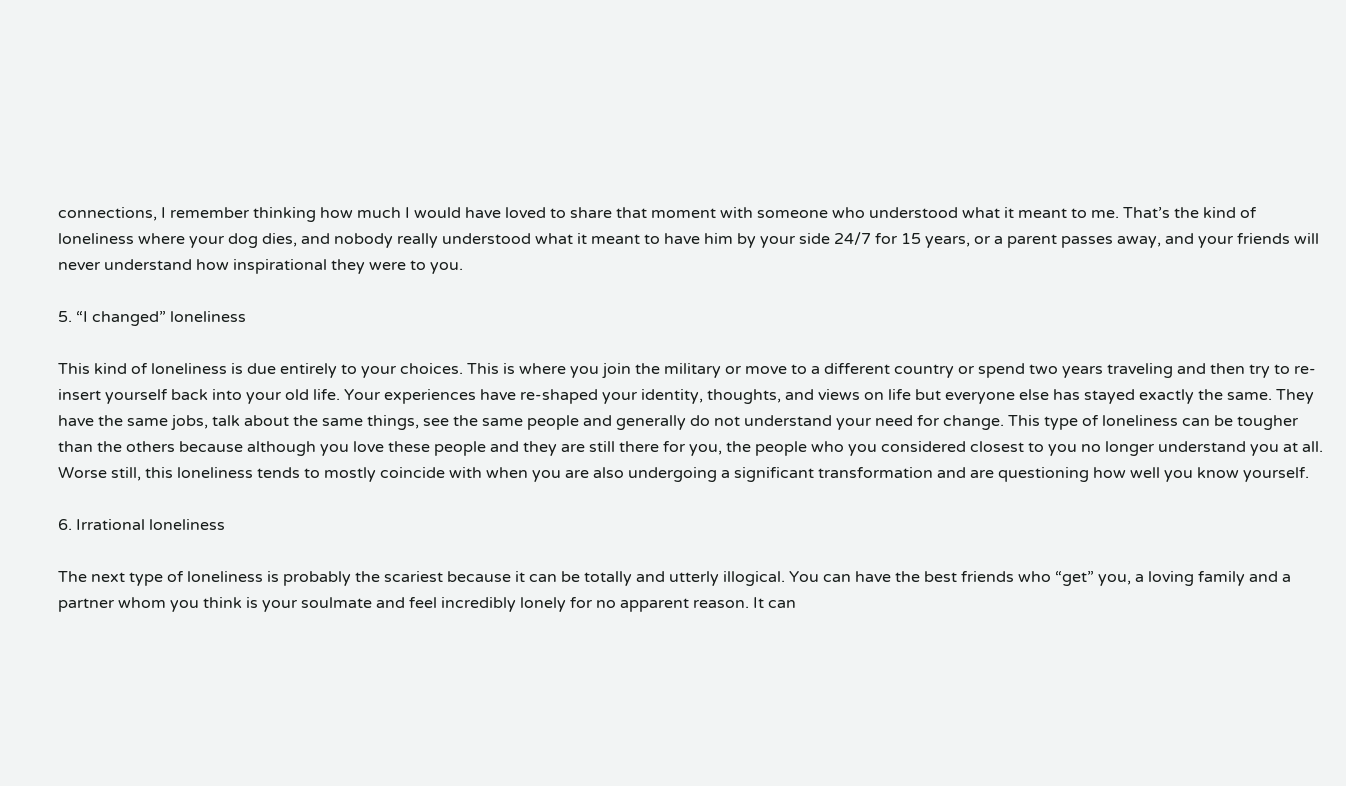connections, I remember thinking how much I would have loved to share that moment with someone who understood what it meant to me. That’s the kind of loneliness where your dog dies, and nobody really understood what it meant to have him by your side 24/7 for 15 years, or a parent passes away, and your friends will never understand how inspirational they were to you.

5. “I changed” loneliness

This kind of loneliness is due entirely to your choices. This is where you join the military or move to a different country or spend two years traveling and then try to re-insert yourself back into your old life. Your experiences have re-shaped your identity, thoughts, and views on life but everyone else has stayed exactly the same. They have the same jobs, talk about the same things, see the same people and generally do not understand your need for change. This type of loneliness can be tougher than the others because although you love these people and they are still there for you, the people who you considered closest to you no longer understand you at all. Worse still, this loneliness tends to mostly coincide with when you are also undergoing a significant transformation and are questioning how well you know yourself.

6. Irrational loneliness

The next type of loneliness is probably the scariest because it can be totally and utterly illogical. You can have the best friends who “get” you, a loving family and a partner whom you think is your soulmate and feel incredibly lonely for no apparent reason. It can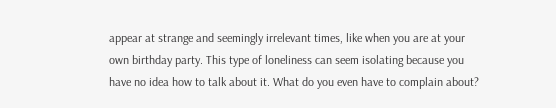appear at strange and seemingly irrelevant times, like when you are at your own birthday party. This type of loneliness can seem isolating because you have no idea how to talk about it. What do you even have to complain about?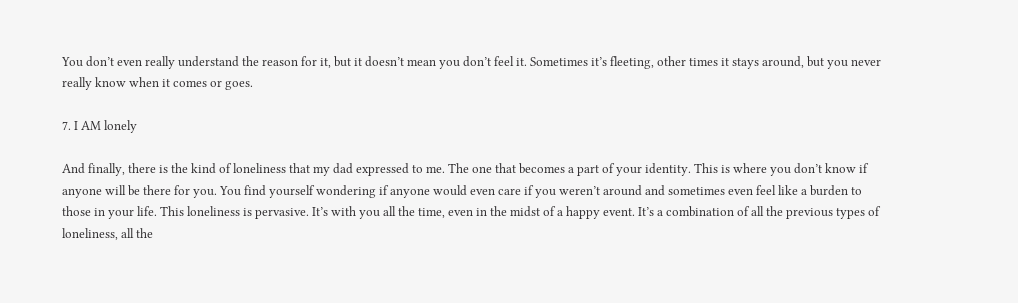You don’t even really understand the reason for it, but it doesn’t mean you don’t feel it. Sometimes it’s fleeting, other times it stays around, but you never really know when it comes or goes.

7. I AM lonely

And finally, there is the kind of loneliness that my dad expressed to me. The one that becomes a part of your identity. This is where you don’t know if anyone will be there for you. You find yourself wondering if anyone would even care if you weren’t around and sometimes even feel like a burden to those in your life. This loneliness is pervasive. It’s with you all the time, even in the midst of a happy event. It’s a combination of all the previous types of loneliness, all the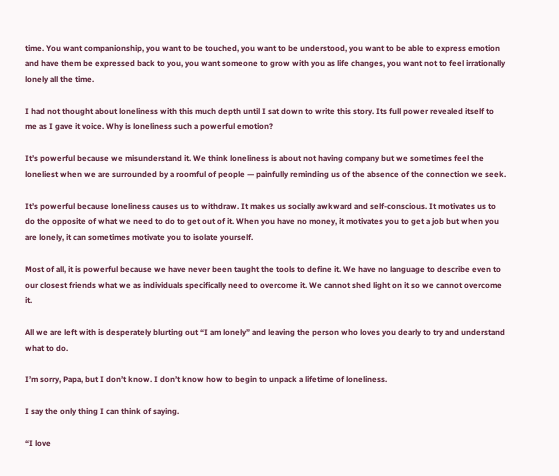time. You want companionship, you want to be touched, you want to be understood, you want to be able to express emotion and have them be expressed back to you, you want someone to grow with you as life changes, you want not to feel irrationally lonely all the time.

I had not thought about loneliness with this much depth until I sat down to write this story. Its full power revealed itself to me as I gave it voice. Why is loneliness such a powerful emotion?

It’s powerful because we misunderstand it. We think loneliness is about not having company but we sometimes feel the loneliest when we are surrounded by a roomful of people — painfully reminding us of the absence of the connection we seek.

It’s powerful because loneliness causes us to withdraw. It makes us socially awkward and self-conscious. It motivates us to do the opposite of what we need to do to get out of it. When you have no money, it motivates you to get a job but when you are lonely, it can sometimes motivate you to isolate yourself.

Most of all, it is powerful because we have never been taught the tools to define it. We have no language to describe even to our closest friends what we as individuals specifically need to overcome it. We cannot shed light on it so we cannot overcome it.

All we are left with is desperately blurting out “I am lonely” and leaving the person who loves you dearly to try and understand what to do.

I’m sorry, Papa, but I don’t know. I don’t know how to begin to unpack a lifetime of loneliness.

I say the only thing I can think of saying.

“I love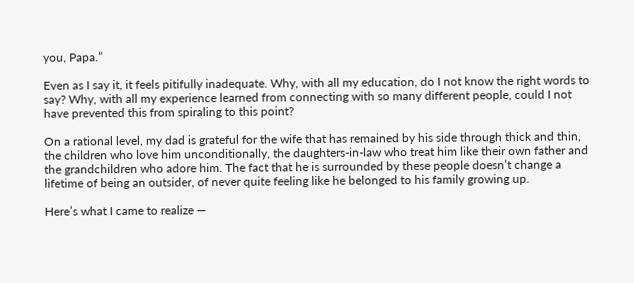you, Papa.”

Even as I say it, it feels pitifully inadequate. Why, with all my education, do I not know the right words to say? Why, with all my experience learned from connecting with so many different people, could I not have prevented this from spiraling to this point?

On a rational level, my dad is grateful for the wife that has remained by his side through thick and thin, the children who love him unconditionally, the daughters-in-law who treat him like their own father and the grandchildren who adore him. The fact that he is surrounded by these people doesn’t change a lifetime of being an outsider, of never quite feeling like he belonged to his family growing up.

Here’s what I came to realize —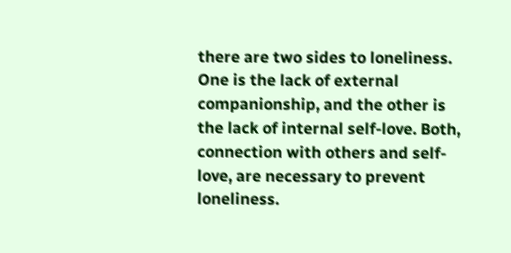there are two sides to loneliness. One is the lack of external companionship, and the other is the lack of internal self-love. Both, connection with others and self-love, are necessary to prevent loneliness.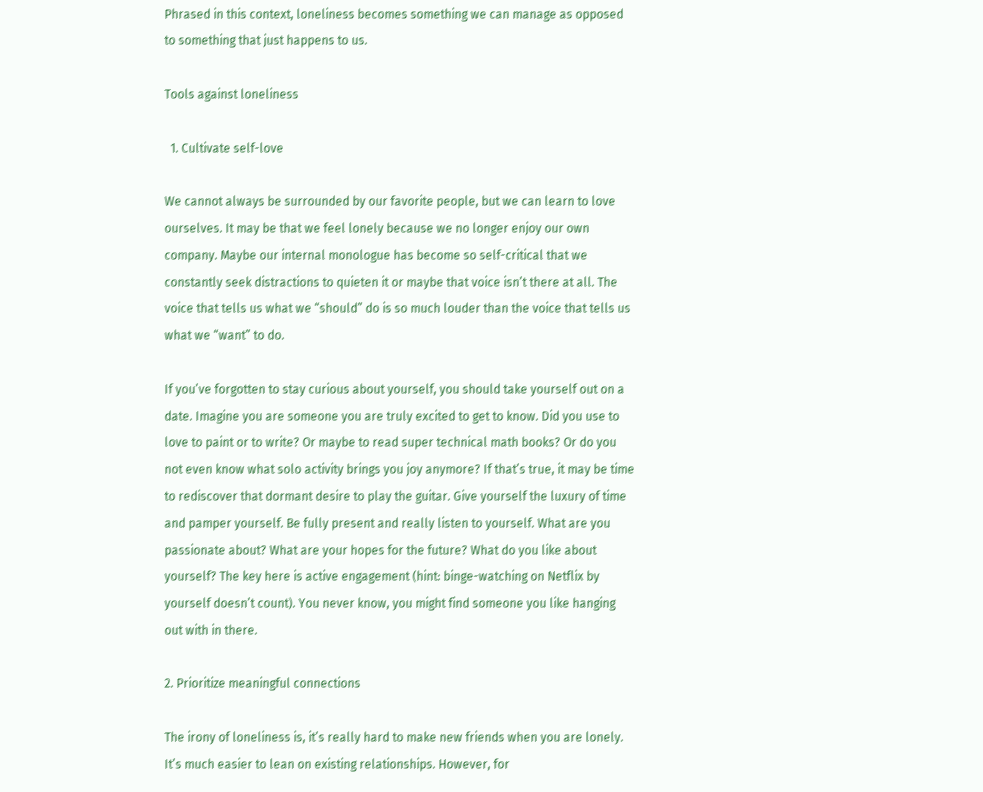Phrased in this context, loneliness becomes something we can manage as opposed to something that just happens to us.

Tools against loneliness

  1. Cultivate self-love

We cannot always be surrounded by our favorite people, but we can learn to love ourselves. It may be that we feel lonely because we no longer enjoy our own company. Maybe our internal monologue has become so self-critical that we constantly seek distractions to quieten it or maybe that voice isn’t there at all. The voice that tells us what we “should” do is so much louder than the voice that tells us what we “want” to do.

If you’ve forgotten to stay curious about yourself, you should take yourself out on a date. Imagine you are someone you are truly excited to get to know. Did you use to love to paint or to write? Or maybe to read super technical math books? Or do you not even know what solo activity brings you joy anymore? If that’s true, it may be time to rediscover that dormant desire to play the guitar. Give yourself the luxury of time and pamper yourself. Be fully present and really listen to yourself. What are you passionate about? What are your hopes for the future? What do you like about yourself? The key here is active engagement (hint: binge-watching on Netflix by yourself doesn’t count). You never know, you might find someone you like hanging out with in there.

2. Prioritize meaningful connections

The irony of loneliness is, it’s really hard to make new friends when you are lonely. It’s much easier to lean on existing relationships. However, for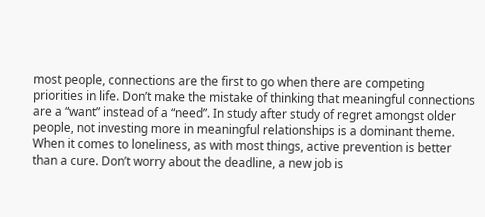most people, connections are the first to go when there are competing priorities in life. Don’t make the mistake of thinking that meaningful connections are a “want” instead of a “need”. In study after study of regret amongst older people, not investing more in meaningful relationships is a dominant theme. When it comes to loneliness, as with most things, active prevention is better than a cure. Don’t worry about the deadline, a new job is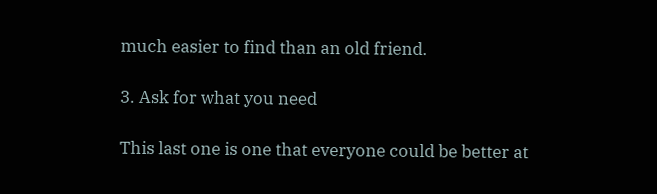much easier to find than an old friend.

3. Ask for what you need

This last one is one that everyone could be better at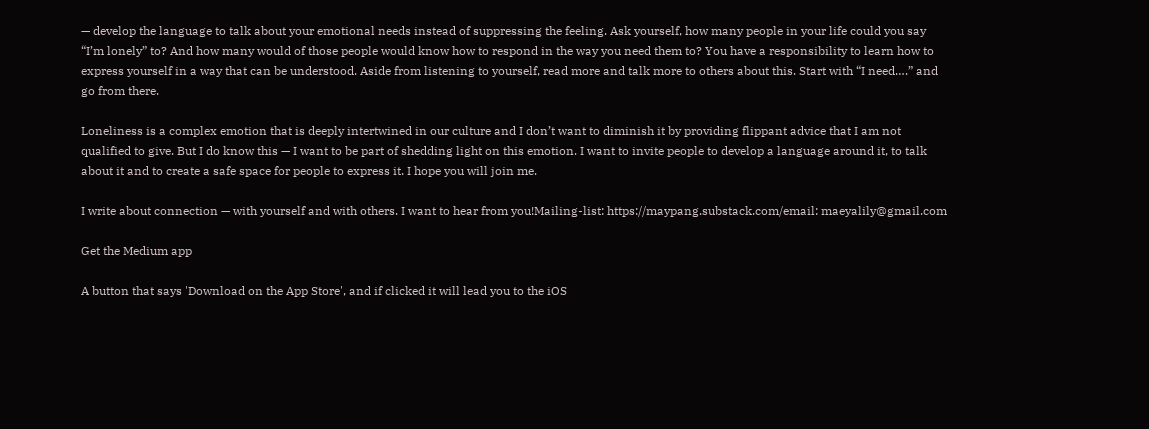— develop the language to talk about your emotional needs instead of suppressing the feeling. Ask yourself, how many people in your life could you say “I’m lonely” to? And how many would of those people would know how to respond in the way you need them to? You have a responsibility to learn how to express yourself in a way that can be understood. Aside from listening to yourself, read more and talk more to others about this. Start with “I need….” and go from there.

Loneliness is a complex emotion that is deeply intertwined in our culture and I don’t want to diminish it by providing flippant advice that I am not qualified to give. But I do know this — I want to be part of shedding light on this emotion. I want to invite people to develop a language around it, to talk about it and to create a safe space for people to express it. I hope you will join me.

I write about connection — with yourself and with others. I want to hear from you!Mailing-list: https://maypang.substack.com/email: maeyalily@gmail.com

Get the Medium app

A button that says 'Download on the App Store', and if clicked it will lead you to the iOS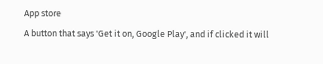App store
A button that says 'Get it on, Google Play', and if clicked it will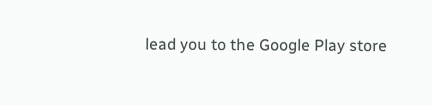lead you to the Google Play store